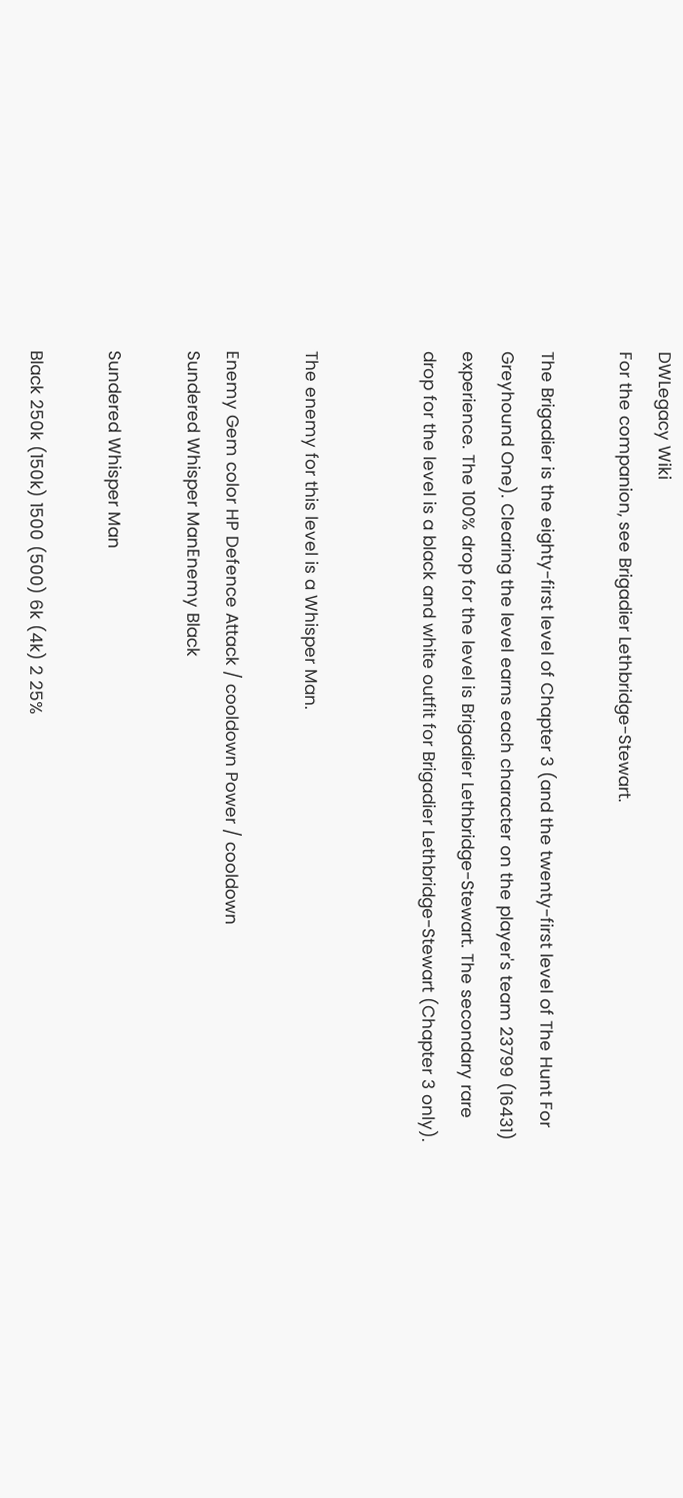DWLegacy Wiki
For the companion, see Brigadier Lethbridge-Stewart.

The Brigadier is the eighty-first level of Chapter 3 (and the twenty-first level of The Hunt For Greyhound One). Clearing the level earns each character on the player's team 23799 (16431) experience. The 100% drop for the level is Brigadier Lethbridge-Stewart. The secondary rare drop for the level is a black and white outfit for Brigadier Lethbridge-Stewart (Chapter 3 only).


The enemy for this level is a Whisper Man.

Enemy Gem color HP Defence Attack / cooldown Power / cooldown
Sundered Whisper ManEnemy Black

Sundered Whisper Man

Black 250k (150k) 1500 (500) 6k (4k) 2 25%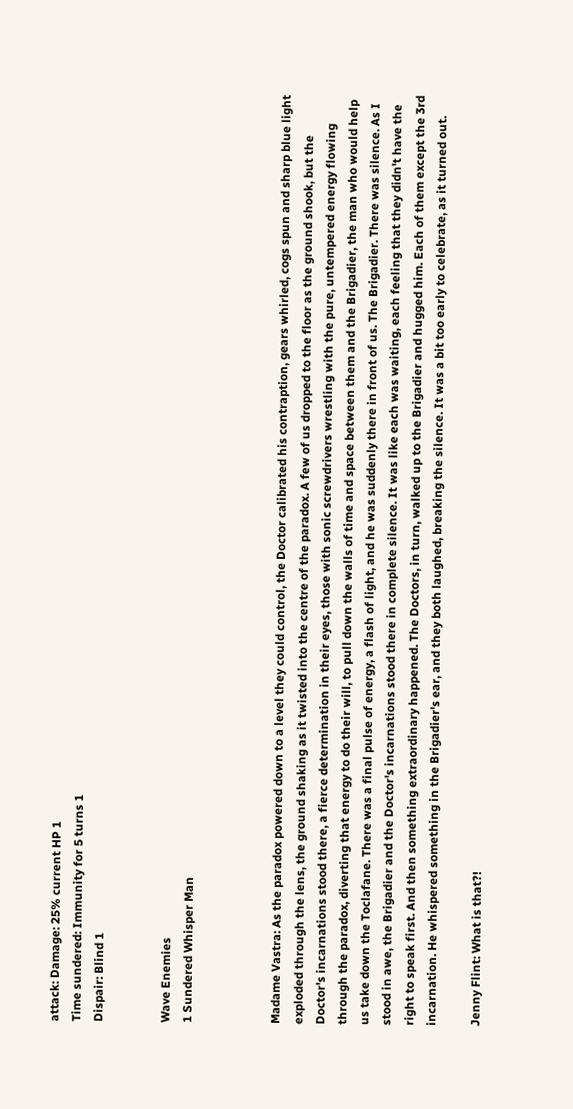attack: Damage: 25% current HP 1
Time sundered: Immunity for 5 turns 1
Dispair: Blind 1


Wave Enemies
1 Sundered Whisper Man



Madame Vastra: As the paradox powered down to a level they could control, the Doctor calibrated his contraption, gears whirled, cogs spun and sharp blue light exploded through the lens, the ground shaking as it twisted into the centre of the paradox. A few of us dropped to the floor as the ground shook, but the Doctor's incarnations stood there, a fierce determination in their eyes, those with sonic screwdrivers wrestling with the pure, untempered energy flowing through the paradox, diverting that energy to do their will, to pull down the walls of time and space between them and the Brigadier, the man who would help us take down the Toclafane. There was a final pulse of energy, a flash of light, and he was suddenly there in front of us. The Brigadier. There was silence. As I stood in awe, the Brigadier and the Doctor's incarnations stood there in complete silence. It was like each was waiting, each feeling that they didn't have the right to speak first. And then something extraordinary happened. The Doctors, in turn, walked up to the Brigadier and hugged him. Each of them except the 3rd incarnation. He whispered something in the Brigadier's ear, and they both laughed, breaking the silence. It was a bit too early to celebrate, as it turned out.

Jenny Flint: What is that?!